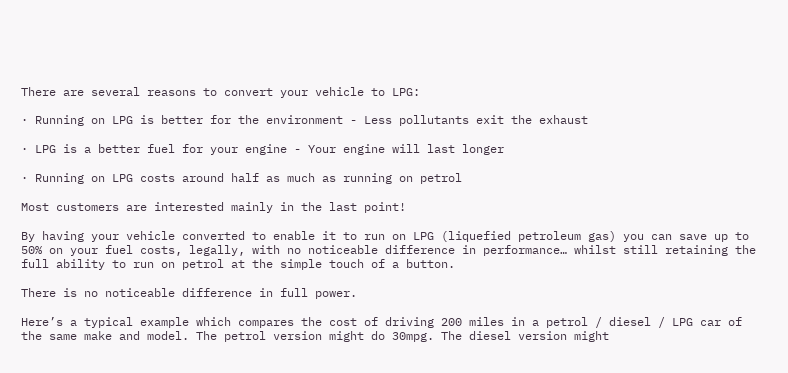There are several reasons to convert your vehicle to LPG:

· Running on LPG is better for the environment - Less pollutants exit the exhaust

· LPG is a better fuel for your engine - Your engine will last longer

· Running on LPG costs around half as much as running on petrol

Most customers are interested mainly in the last point!

By having your vehicle converted to enable it to run on LPG (liquefied petroleum gas) you can save up to 50% on your fuel costs, legally, with no noticeable difference in performance… whilst still retaining the full ability to run on petrol at the simple touch of a button.

There is no noticeable difference in full power.

Here’s a typical example which compares the cost of driving 200 miles in a petrol / diesel / LPG car of the same make and model. The petrol version might do 30mpg. The diesel version might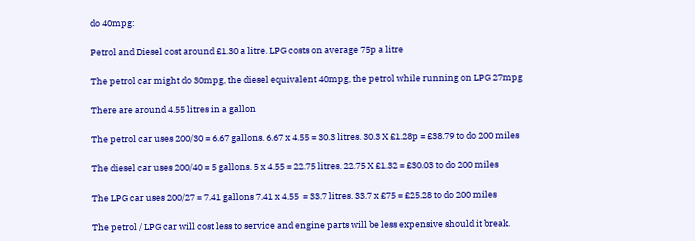do 40mpg:

Petrol and Diesel cost around £1.30 a litre. LPG costs on average 75p a litre

The petrol car might do 30mpg, the diesel equivalent 40mpg, the petrol while running on LPG 27mpg

There are around 4.55 litres in a gallon

The petrol car uses 200/30 = 6.67 gallons. 6.67 x 4.55 = 30.3 litres. 30.3 X £1.28p = £38.79 to do 200 miles

The diesel car uses 200/40 = 5 gallons. 5 x 4.55 = 22.75 litres. 22.75 X £1.32 = £30.03 to do 200 miles

The LPG car uses 200/27 = 7.41 gallons 7.41 x 4.55  = 33.7 litres. 33.7 x £75 = £25.28 to do 200 miles

The petrol / LPG car will cost less to service and engine parts will be less expensive should it break.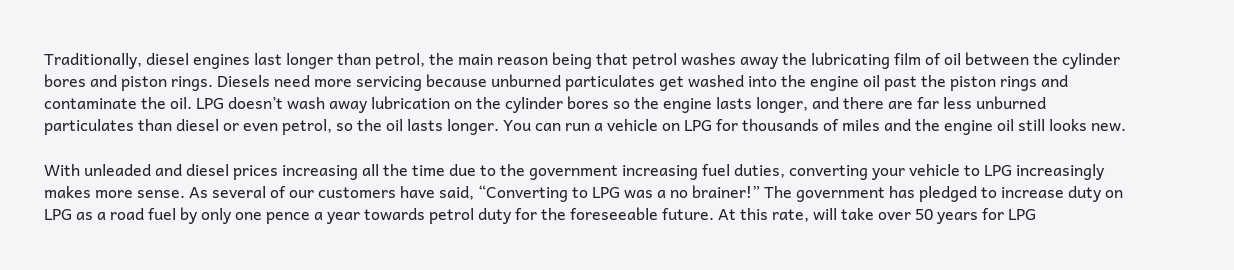Traditionally, diesel engines last longer than petrol, the main reason being that petrol washes away the lubricating film of oil between the cylinder bores and piston rings. Diesels need more servicing because unburned particulates get washed into the engine oil past the piston rings and contaminate the oil. LPG doesn’t wash away lubrication on the cylinder bores so the engine lasts longer, and there are far less unburned particulates than diesel or even petrol, so the oil lasts longer. You can run a vehicle on LPG for thousands of miles and the engine oil still looks new.

With unleaded and diesel prices increasing all the time due to the government increasing fuel duties, converting your vehicle to LPG increasingly makes more sense. As several of our customers have said, “Converting to LPG was a no brainer!” The government has pledged to increase duty on LPG as a road fuel by only one pence a year towards petrol duty for the foreseeable future. At this rate, will take over 50 years for LPG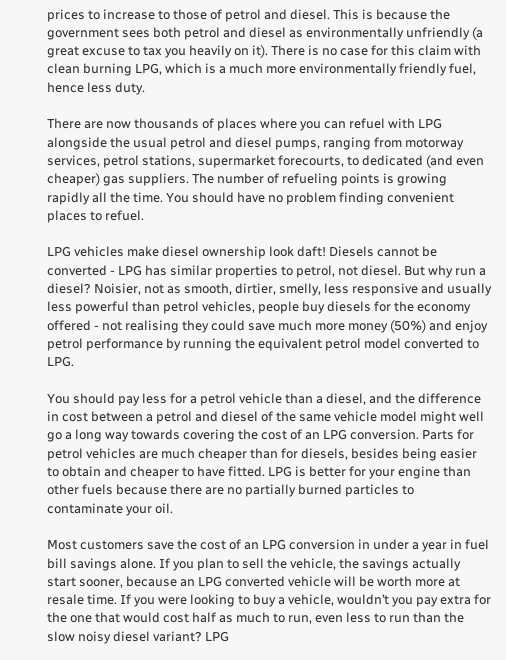prices to increase to those of petrol and diesel. This is because the government sees both petrol and diesel as environmentally unfriendly (a great excuse to tax you heavily on it). There is no case for this claim with clean burning LPG, which is a much more environmentally friendly fuel, hence less duty.

There are now thousands of places where you can refuel with LPG alongside the usual petrol and diesel pumps, ranging from motorway services, petrol stations, supermarket forecourts, to dedicated (and even cheaper) gas suppliers. The number of refueling points is growing rapidly all the time. You should have no problem finding convenient places to refuel.

LPG vehicles make diesel ownership look daft! Diesels cannot be converted - LPG has similar properties to petrol, not diesel. But why run a diesel? Noisier, not as smooth, dirtier, smelly, less responsive and usually less powerful than petrol vehicles, people buy diesels for the economy offered - not realising they could save much more money (50%) and enjoy petrol performance by running the equivalent petrol model converted to LPG.

You should pay less for a petrol vehicle than a diesel, and the difference in cost between a petrol and diesel of the same vehicle model might well go a long way towards covering the cost of an LPG conversion. Parts for petrol vehicles are much cheaper than for diesels, besides being easier to obtain and cheaper to have fitted. LPG is better for your engine than other fuels because there are no partially burned particles to contaminate your oil.

Most customers save the cost of an LPG conversion in under a year in fuel bill savings alone. If you plan to sell the vehicle, the savings actually start sooner, because an LPG converted vehicle will be worth more at resale time. If you were looking to buy a vehicle, wouldn’t you pay extra for the one that would cost half as much to run, even less to run than the slow noisy diesel variant? LPG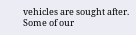vehicles are sought after. Some of our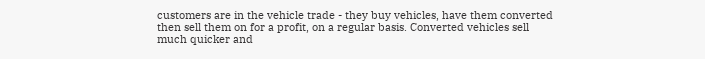customers are in the vehicle trade - they buy vehicles, have them converted then sell them on for a profit, on a regular basis. Converted vehicles sell much quicker and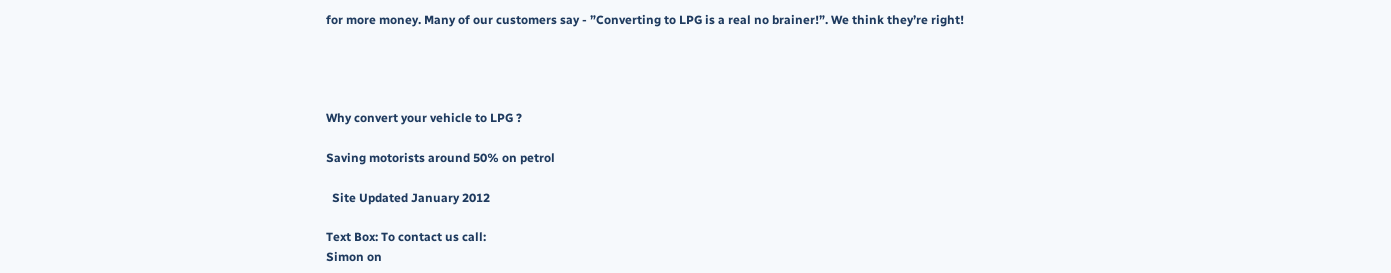for more money. Many of our customers say - ”Converting to LPG is a real no brainer!”. We think they’re right!




Why convert your vehicle to LPG ?

Saving motorists around 50% on petrol

  Site Updated January 2012

Text Box: To contact us call:
Simon on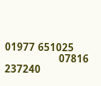01977 651025
                  07816 237240